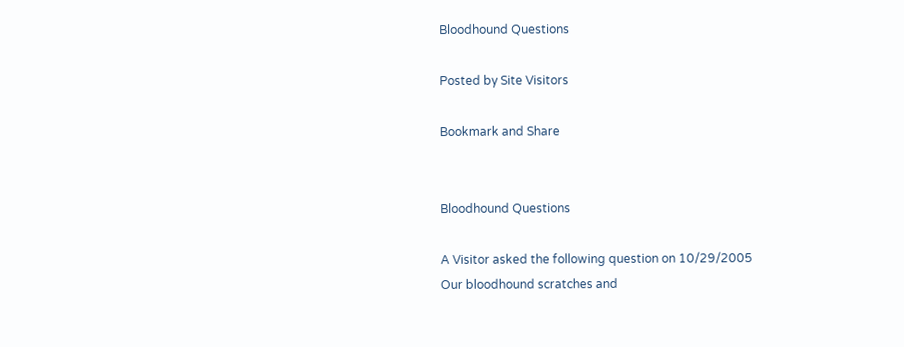Bloodhound Questions

Posted by Site Visitors

Bookmark and Share


Bloodhound Questions

A Visitor asked the following question on 10/29/2005
Our bloodhound scratches and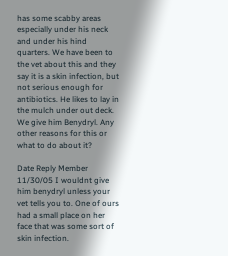has some scabby areas especially under his neck and under his hind quarters. We have been to the vet about this and they say it is a skin infection, but not serious enough for antibiotics. He likes to lay in the mulch under out deck. We give him Benydryl. Any other reasons for this or what to do about it?

Date Reply Member
11/30/05 I wouldnt give him benydryl unless your vet tells you to. One of ours had a small place on her face that was some sort of skin infection.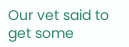Our vet said to get some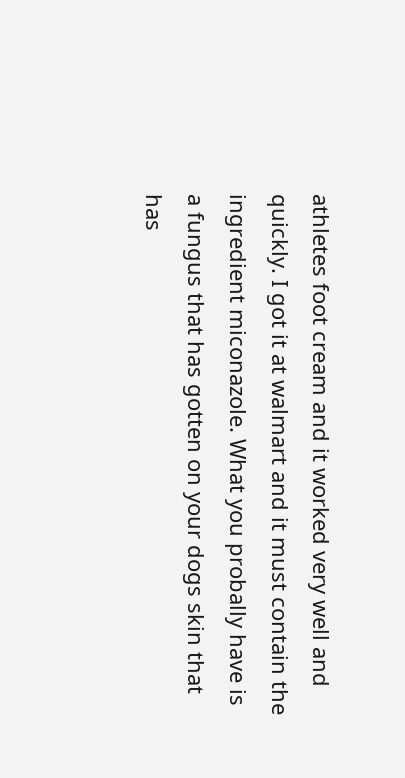athletes foot cream and it worked very well and quickly. I got it at walmart and it must contain the ingredient miconazole. What you probally have is a fungus that has gotten on your dogs skin that has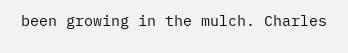been growing in the mulch. Charles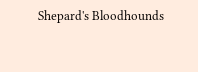Shepard's Bloodhounds